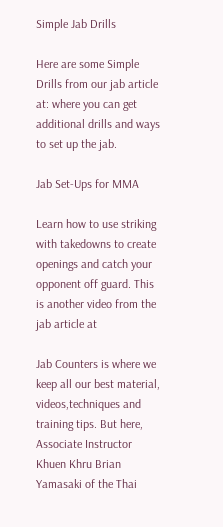Simple Jab Drills

Here are some Simple Drills from our jab article at: where you can get additional drills and ways to set up the jab.

Jab Set-Ups for MMA

Learn how to use striking with takedowns to create openings and catch your opponent off guard. This is another video from the jab article at

Jab Counters is where we keep all our best material, videos,techniques and training tips. But here, Associate Instructor Khuen Khru Brian Yamasaki of the Thai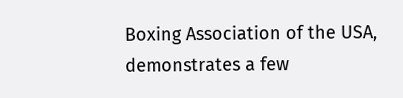Boxing Association of the USA, demonstrates a few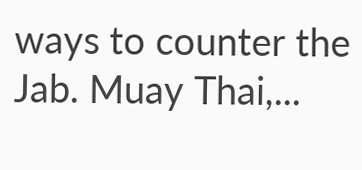ways to counter the Jab. Muay Thai,...